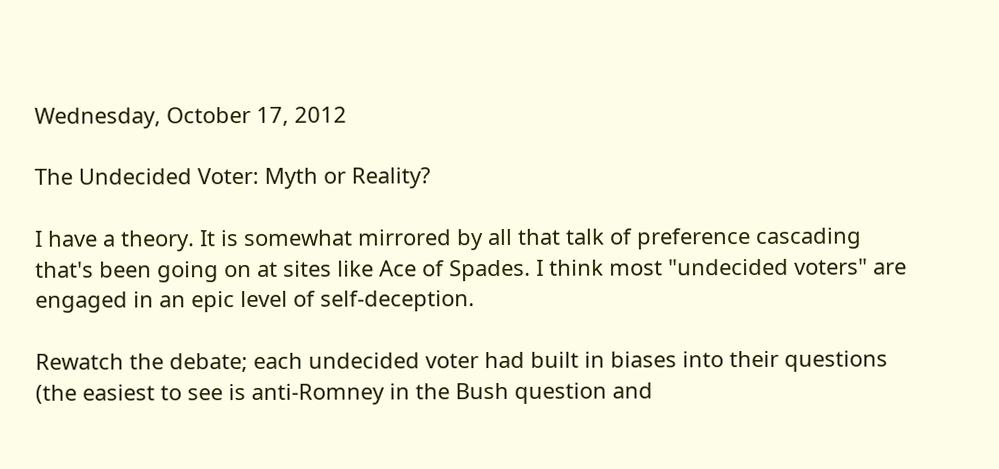Wednesday, October 17, 2012

The Undecided Voter: Myth or Reality?

I have a theory. It is somewhat mirrored by all that talk of preference cascading that's been going on at sites like Ace of Spades. I think most "undecided voters" are engaged in an epic level of self-deception.

Rewatch the debate; each undecided voter had built in biases into their questions (the easiest to see is anti-Romney in the Bush question and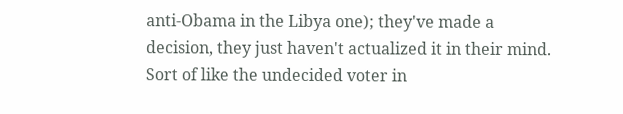anti-Obama in the Libya one); they've made a decision, they just haven't actualized it in their mind. Sort of like the undecided voter in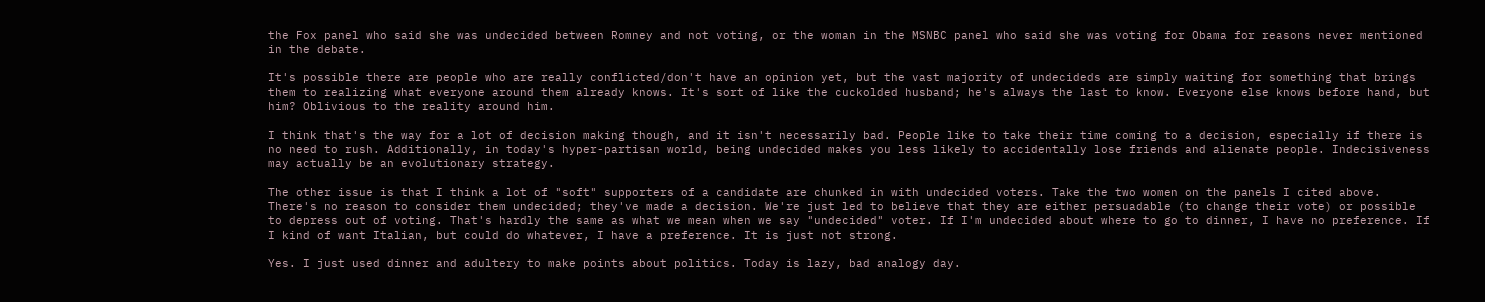the Fox panel who said she was undecided between Romney and not voting, or the woman in the MSNBC panel who said she was voting for Obama for reasons never mentioned in the debate.

It's possible there are people who are really conflicted/don't have an opinion yet, but the vast majority of undecideds are simply waiting for something that brings them to realizing what everyone around them already knows. It's sort of like the cuckolded husband; he's always the last to know. Everyone else knows before hand, but him? Oblivious to the reality around him.

I think that's the way for a lot of decision making though, and it isn't necessarily bad. People like to take their time coming to a decision, especially if there is no need to rush. Additionally, in today's hyper-partisan world, being undecided makes you less likely to accidentally lose friends and alienate people. Indecisiveness may actually be an evolutionary strategy.

The other issue is that I think a lot of "soft" supporters of a candidate are chunked in with undecided voters. Take the two women on the panels I cited above. There's no reason to consider them undecided; they've made a decision. We're just led to believe that they are either persuadable (to change their vote) or possible to depress out of voting. That's hardly the same as what we mean when we say "undecided" voter. If I'm undecided about where to go to dinner, I have no preference. If I kind of want Italian, but could do whatever, I have a preference. It is just not strong.

Yes. I just used dinner and adultery to make points about politics. Today is lazy, bad analogy day.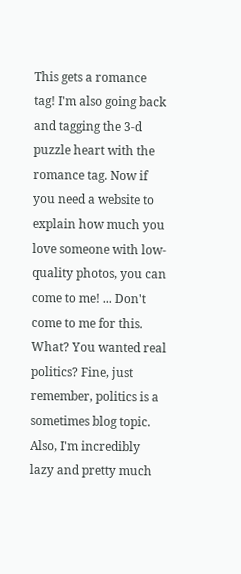This gets a romance tag! I'm also going back and tagging the 3-d puzzle heart with the romance tag. Now if you need a website to explain how much you love someone with low-quality photos, you can come to me! ... Don't come to me for this. What? You wanted real politics? Fine, just remember, politics is a sometimes blog topic. Also, I'm incredibly lazy and pretty much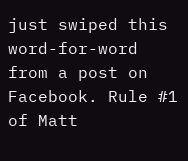just swiped this word-for-word from a post on Facebook. Rule #1 of Matt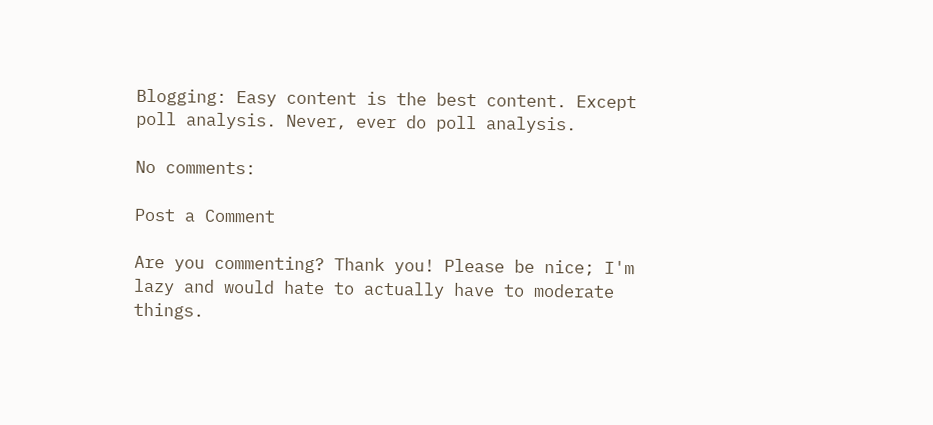Blogging: Easy content is the best content. Except poll analysis. Never, ever do poll analysis.

No comments:

Post a Comment

Are you commenting? Thank you! Please be nice; I'm lazy and would hate to actually have to moderate things.